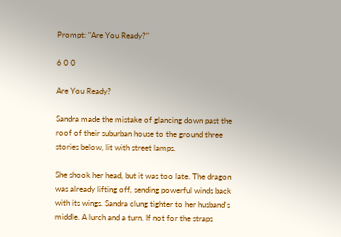Prompt: "Are You Ready?"

6 0 0

Are You Ready?

Sandra made the mistake of glancing down past the roof of their suburban house to the ground three stories below, lit with street lamps.

She shook her head, but it was too late. The dragon was already lifting off, sending powerful winds back with its wings. Sandra clung tighter to her husband's middle. A lurch and a turn. If not for the straps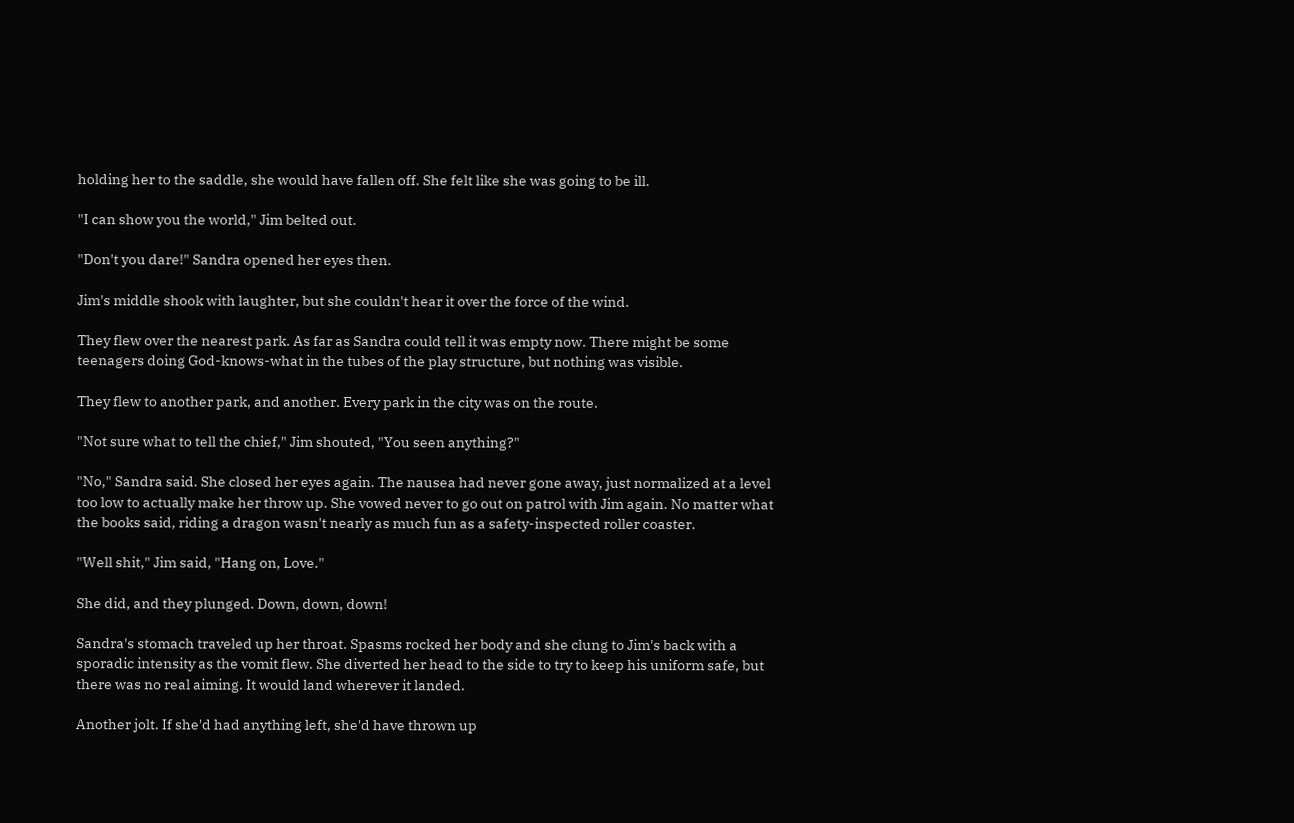holding her to the saddle, she would have fallen off. She felt like she was going to be ill.

"I can show you the world," Jim belted out.

"Don't you dare!" Sandra opened her eyes then.

Jim's middle shook with laughter, but she couldn't hear it over the force of the wind.

They flew over the nearest park. As far as Sandra could tell it was empty now. There might be some teenagers doing God-knows-what in the tubes of the play structure, but nothing was visible.

They flew to another park, and another. Every park in the city was on the route.

"Not sure what to tell the chief," Jim shouted, "You seen anything?"

"No," Sandra said. She closed her eyes again. The nausea had never gone away, just normalized at a level too low to actually make her throw up. She vowed never to go out on patrol with Jim again. No matter what the books said, riding a dragon wasn't nearly as much fun as a safety-inspected roller coaster.

"Well shit," Jim said, "Hang on, Love."

She did, and they plunged. Down, down, down!

Sandra's stomach traveled up her throat. Spasms rocked her body and she clung to Jim's back with a sporadic intensity as the vomit flew. She diverted her head to the side to try to keep his uniform safe, but there was no real aiming. It would land wherever it landed.

Another jolt. If she'd had anything left, she'd have thrown up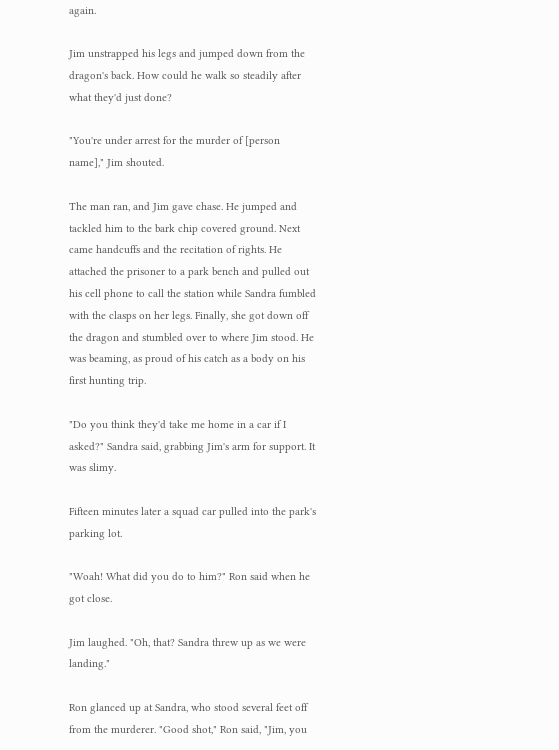again.

Jim unstrapped his legs and jumped down from the dragon's back. How could he walk so steadily after what they'd just done?

"You're under arrest for the murder of [person name]," Jim shouted.

The man ran, and Jim gave chase. He jumped and tackled him to the bark chip covered ground. Next came handcuffs and the recitation of rights. He attached the prisoner to a park bench and pulled out his cell phone to call the station while Sandra fumbled with the clasps on her legs. Finally, she got down off the dragon and stumbled over to where Jim stood. He was beaming, as proud of his catch as a body on his first hunting trip.

"Do you think they'd take me home in a car if I asked?" Sandra said, grabbing Jim's arm for support. It was slimy.

Fifteen minutes later a squad car pulled into the park's parking lot.

"Woah! What did you do to him?" Ron said when he got close.

Jim laughed. "Oh, that? Sandra threw up as we were landing."

Ron glanced up at Sandra, who stood several feet off from the murderer. "Good shot," Ron said, "Jim, you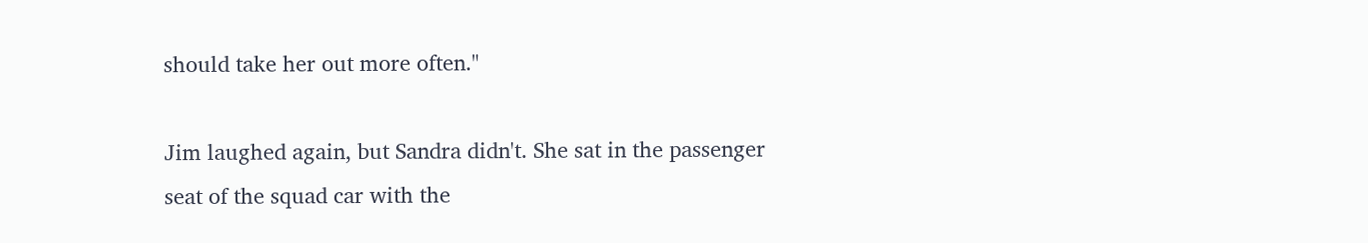should take her out more often."

Jim laughed again, but Sandra didn't. She sat in the passenger seat of the squad car with the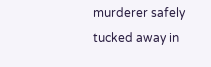murderer safely tucked away in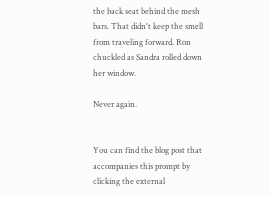the back seat behind the mesh bars. That didn't keep the smell from traveling forward. Ron chuckled as Sandra rolled down her window.

Never again.


You can find the blog post that accompanies this prompt by clicking the external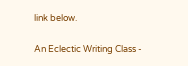link below.

An Eclectic Writing Class -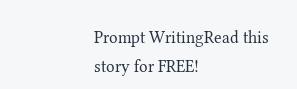Prompt WritingRead this story for FREE!